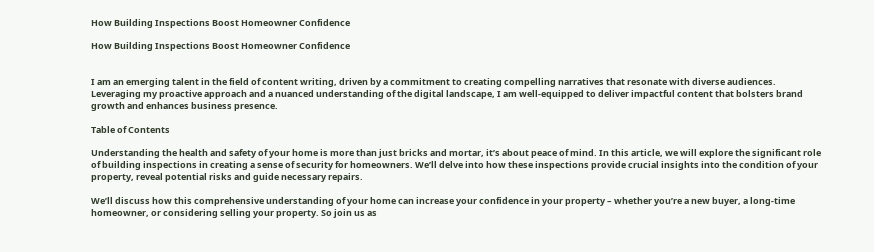How Building Inspections Boost Homeowner Confidence

How Building Inspections Boost Homeowner Confidence


I am an emerging talent in the field of content writing, driven by a commitment to creating compelling narratives that resonate with diverse audiences. Leveraging my proactive approach and a nuanced understanding of the digital landscape, I am well-equipped to deliver impactful content that bolsters brand growth and enhances business presence.

Table of Contents

Understanding the health and safety of your home is more than just bricks and mortar, it’s about peace of mind. In this article, we will explore the significant role of building inspections in creating a sense of security for homeowners. We’ll delve into how these inspections provide crucial insights into the condition of your property, reveal potential risks and guide necessary repairs.

We’ll discuss how this comprehensive understanding of your home can increase your confidence in your property – whether you’re a new buyer, a long-time homeowner, or considering selling your property. So join us as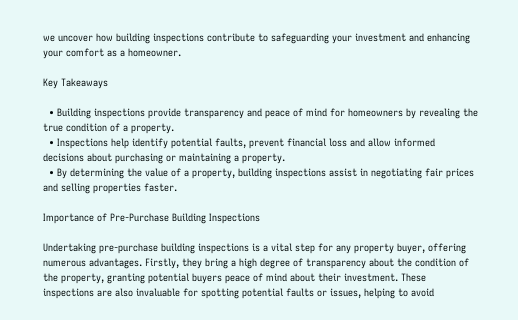we uncover how building inspections contribute to safeguarding your investment and enhancing your comfort as a homeowner.

Key Takeaways

  • Building inspections provide transparency and peace of mind for homeowners by revealing the true condition of a property.
  • Inspections help identify potential faults, prevent financial loss and allow informed decisions about purchasing or maintaining a property.
  • By determining the value of a property, building inspections assist in negotiating fair prices and selling properties faster.

Importance of Pre-Purchase Building Inspections

Undertaking pre-purchase building inspections is a vital step for any property buyer, offering numerous advantages. Firstly, they bring a high degree of transparency about the condition of the property, granting potential buyers peace of mind about their investment. These inspections are also invaluable for spotting potential faults or issues, helping to avoid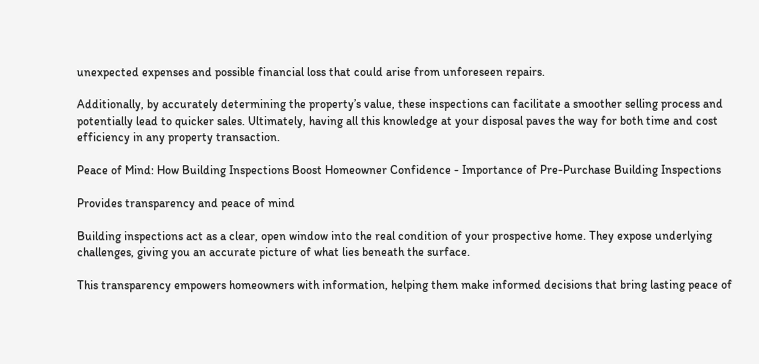unexpected expenses and possible financial loss that could arise from unforeseen repairs.

Additionally, by accurately determining the property’s value, these inspections can facilitate a smoother selling process and potentially lead to quicker sales. Ultimately, having all this knowledge at your disposal paves the way for both time and cost efficiency in any property transaction.

Peace of Mind: How Building Inspections Boost Homeowner Confidence - Importance of Pre-Purchase Building Inspections

Provides transparency and peace of mind

Building inspections act as a clear, open window into the real condition of your prospective home. They expose underlying challenges, giving you an accurate picture of what lies beneath the surface.

This transparency empowers homeowners with information, helping them make informed decisions that bring lasting peace of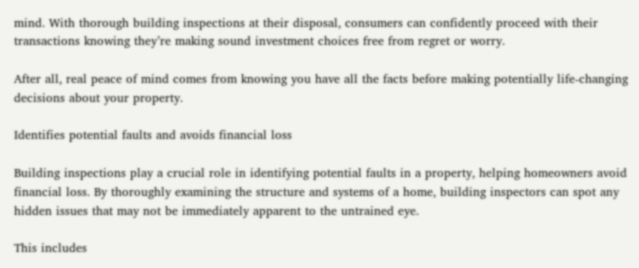mind. With thorough building inspections at their disposal, consumers can confidently proceed with their transactions knowing they’re making sound investment choices free from regret or worry.

After all, real peace of mind comes from knowing you have all the facts before making potentially life-changing decisions about your property.

Identifies potential faults and avoids financial loss

Building inspections play a crucial role in identifying potential faults in a property, helping homeowners avoid financial loss. By thoroughly examining the structure and systems of a home, building inspectors can spot any hidden issues that may not be immediately apparent to the untrained eye.

This includes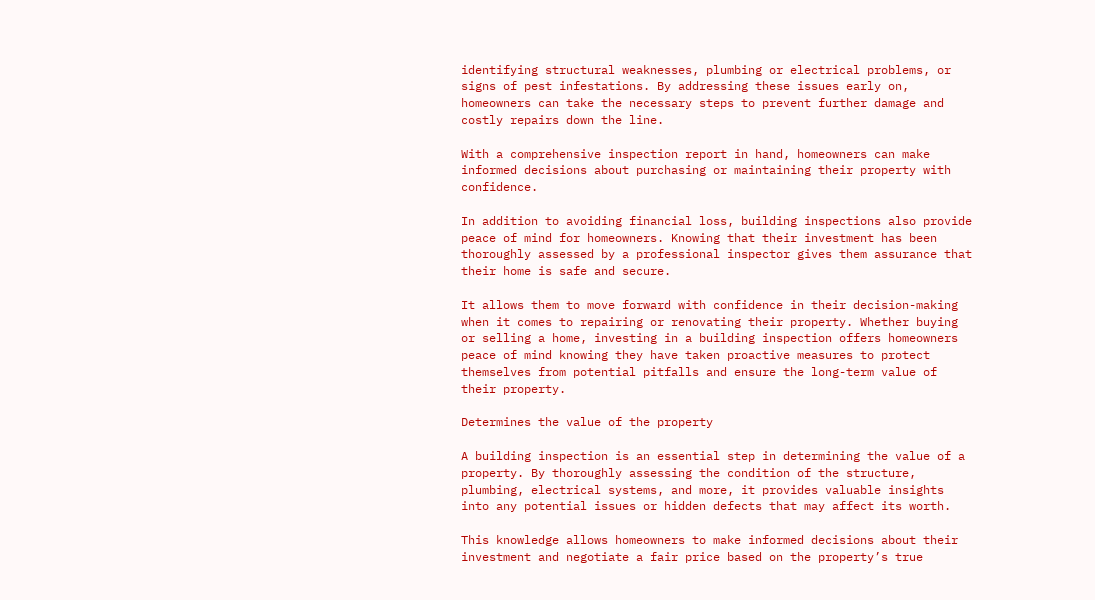identifying structural weaknesses, plumbing or electrical problems, or signs of pest infestations. By addressing these issues early on, homeowners can take the necessary steps to prevent further damage and costly repairs down the line.

With a comprehensive inspection report in hand, homeowners can make informed decisions about purchasing or maintaining their property with confidence.

In addition to avoiding financial loss, building inspections also provide peace of mind for homeowners. Knowing that their investment has been thoroughly assessed by a professional inspector gives them assurance that their home is safe and secure.

It allows them to move forward with confidence in their decision-making when it comes to repairing or renovating their property. Whether buying or selling a home, investing in a building inspection offers homeowners peace of mind knowing they have taken proactive measures to protect themselves from potential pitfalls and ensure the long-term value of their property.

Determines the value of the property

A building inspection is an essential step in determining the value of a property. By thoroughly assessing the condition of the structure, plumbing, electrical systems, and more, it provides valuable insights into any potential issues or hidden defects that may affect its worth.

This knowledge allows homeowners to make informed decisions about their investment and negotiate a fair price based on the property’s true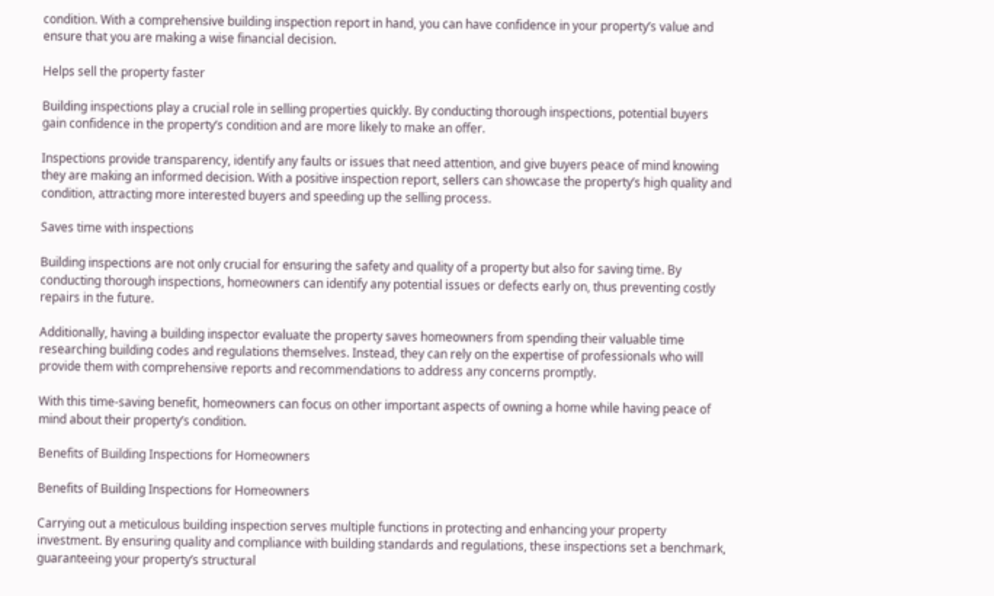condition. With a comprehensive building inspection report in hand, you can have confidence in your property’s value and ensure that you are making a wise financial decision.

Helps sell the property faster

Building inspections play a crucial role in selling properties quickly. By conducting thorough inspections, potential buyers gain confidence in the property’s condition and are more likely to make an offer.

Inspections provide transparency, identify any faults or issues that need attention, and give buyers peace of mind knowing they are making an informed decision. With a positive inspection report, sellers can showcase the property’s high quality and condition, attracting more interested buyers and speeding up the selling process.

Saves time with inspections

Building inspections are not only crucial for ensuring the safety and quality of a property but also for saving time. By conducting thorough inspections, homeowners can identify any potential issues or defects early on, thus preventing costly repairs in the future.

Additionally, having a building inspector evaluate the property saves homeowners from spending their valuable time researching building codes and regulations themselves. Instead, they can rely on the expertise of professionals who will provide them with comprehensive reports and recommendations to address any concerns promptly.

With this time-saving benefit, homeowners can focus on other important aspects of owning a home while having peace of mind about their property’s condition.

Benefits of Building Inspections for Homeowners

Benefits of Building Inspections for Homeowners

Carrying out a meticulous building inspection serves multiple functions in protecting and enhancing your property investment. By ensuring quality and compliance with building standards and regulations, these inspections set a benchmark, guaranteeing your property’s structural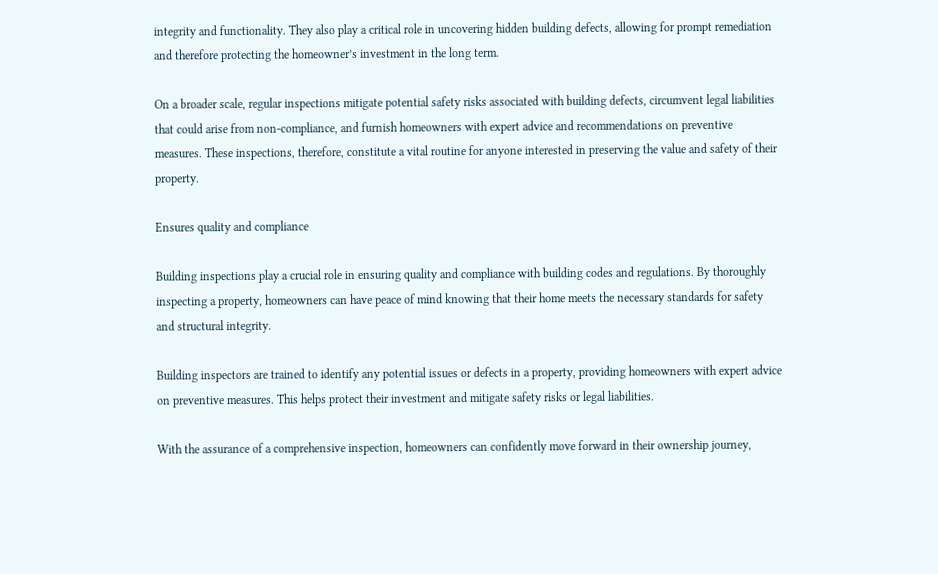integrity and functionality. They also play a critical role in uncovering hidden building defects, allowing for prompt remediation and therefore protecting the homeowner’s investment in the long term.

On a broader scale, regular inspections mitigate potential safety risks associated with building defects, circumvent legal liabilities that could arise from non-compliance, and furnish homeowners with expert advice and recommendations on preventive measures. These inspections, therefore, constitute a vital routine for anyone interested in preserving the value and safety of their property.

Ensures quality and compliance

Building inspections play a crucial role in ensuring quality and compliance with building codes and regulations. By thoroughly inspecting a property, homeowners can have peace of mind knowing that their home meets the necessary standards for safety and structural integrity.

Building inspectors are trained to identify any potential issues or defects in a property, providing homeowners with expert advice on preventive measures. This helps protect their investment and mitigate safety risks or legal liabilities.

With the assurance of a comprehensive inspection, homeowners can confidently move forward in their ownership journey,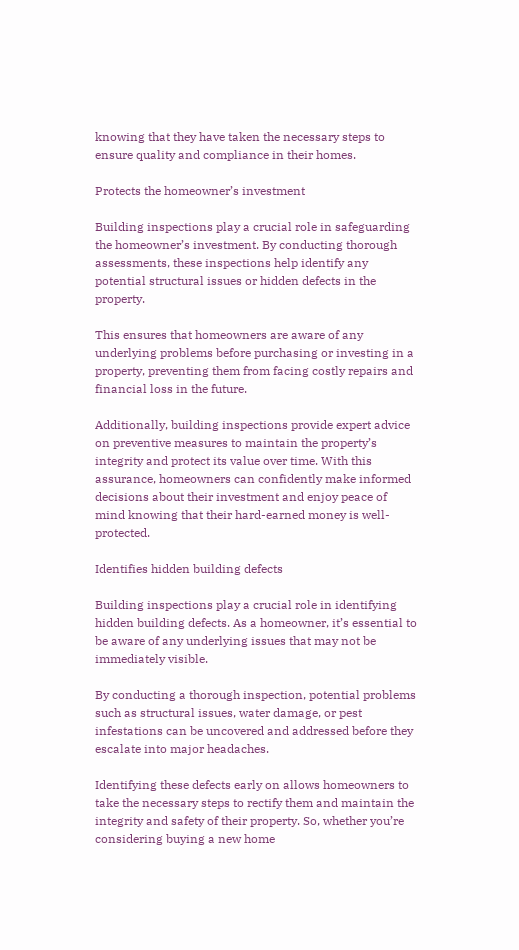knowing that they have taken the necessary steps to ensure quality and compliance in their homes.

Protects the homeowner’s investment

Building inspections play a crucial role in safeguarding the homeowner’s investment. By conducting thorough assessments, these inspections help identify any potential structural issues or hidden defects in the property.

This ensures that homeowners are aware of any underlying problems before purchasing or investing in a property, preventing them from facing costly repairs and financial loss in the future.

Additionally, building inspections provide expert advice on preventive measures to maintain the property’s integrity and protect its value over time. With this assurance, homeowners can confidently make informed decisions about their investment and enjoy peace of mind knowing that their hard-earned money is well-protected.

Identifies hidden building defects

Building inspections play a crucial role in identifying hidden building defects. As a homeowner, it’s essential to be aware of any underlying issues that may not be immediately visible.

By conducting a thorough inspection, potential problems such as structural issues, water damage, or pest infestations can be uncovered and addressed before they escalate into major headaches.

Identifying these defects early on allows homeowners to take the necessary steps to rectify them and maintain the integrity and safety of their property. So, whether you’re considering buying a new home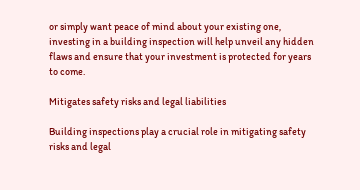or simply want peace of mind about your existing one, investing in a building inspection will help unveil any hidden flaws and ensure that your investment is protected for years to come.

Mitigates safety risks and legal liabilities

Building inspections play a crucial role in mitigating safety risks and legal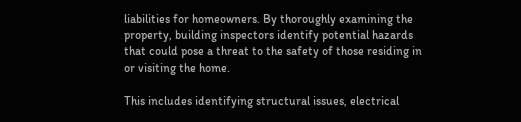liabilities for homeowners. By thoroughly examining the property, building inspectors identify potential hazards that could pose a threat to the safety of those residing in or visiting the home.

This includes identifying structural issues, electrical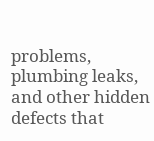problems, plumbing leaks, and other hidden defects that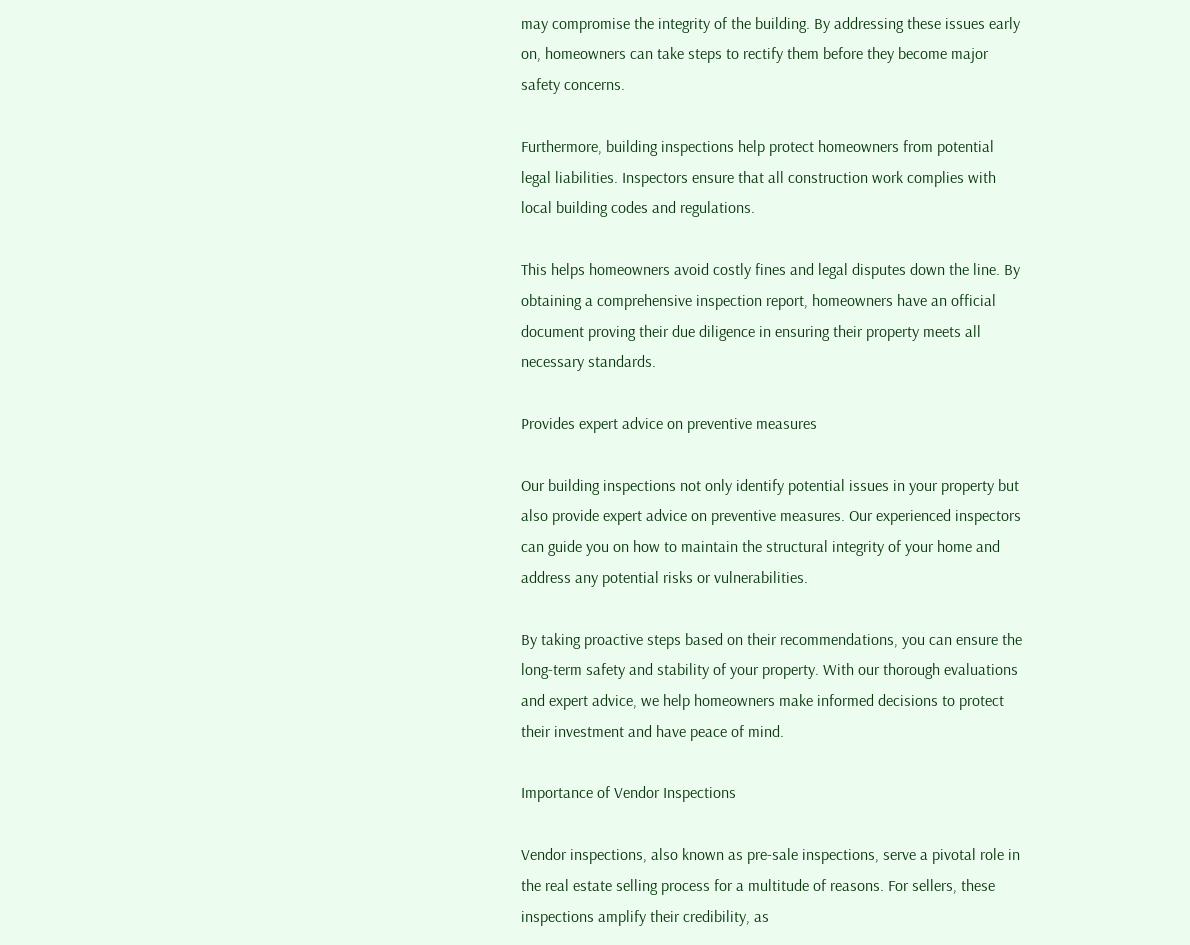may compromise the integrity of the building. By addressing these issues early on, homeowners can take steps to rectify them before they become major safety concerns.

Furthermore, building inspections help protect homeowners from potential legal liabilities. Inspectors ensure that all construction work complies with local building codes and regulations.

This helps homeowners avoid costly fines and legal disputes down the line. By obtaining a comprehensive inspection report, homeowners have an official document proving their due diligence in ensuring their property meets all necessary standards.

Provides expert advice on preventive measures

Our building inspections not only identify potential issues in your property but also provide expert advice on preventive measures. Our experienced inspectors can guide you on how to maintain the structural integrity of your home and address any potential risks or vulnerabilities.

By taking proactive steps based on their recommendations, you can ensure the long-term safety and stability of your property. With our thorough evaluations and expert advice, we help homeowners make informed decisions to protect their investment and have peace of mind.

Importance of Vendor Inspections

Vendor inspections, also known as pre-sale inspections, serve a pivotal role in the real estate selling process for a multitude of reasons. For sellers, these inspections amplify their credibility, as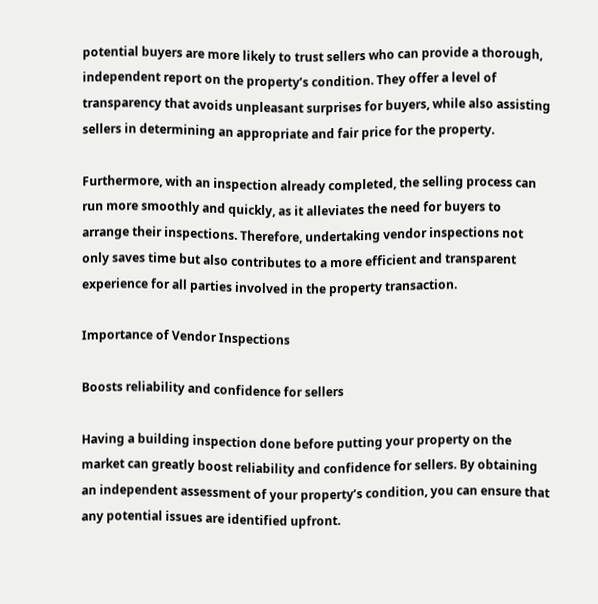potential buyers are more likely to trust sellers who can provide a thorough, independent report on the property’s condition. They offer a level of transparency that avoids unpleasant surprises for buyers, while also assisting sellers in determining an appropriate and fair price for the property.

Furthermore, with an inspection already completed, the selling process can run more smoothly and quickly, as it alleviates the need for buyers to arrange their inspections. Therefore, undertaking vendor inspections not only saves time but also contributes to a more efficient and transparent experience for all parties involved in the property transaction.

Importance of Vendor Inspections

Boosts reliability and confidence for sellers

Having a building inspection done before putting your property on the market can greatly boost reliability and confidence for sellers. By obtaining an independent assessment of your property’s condition, you can ensure that any potential issues are identified upfront.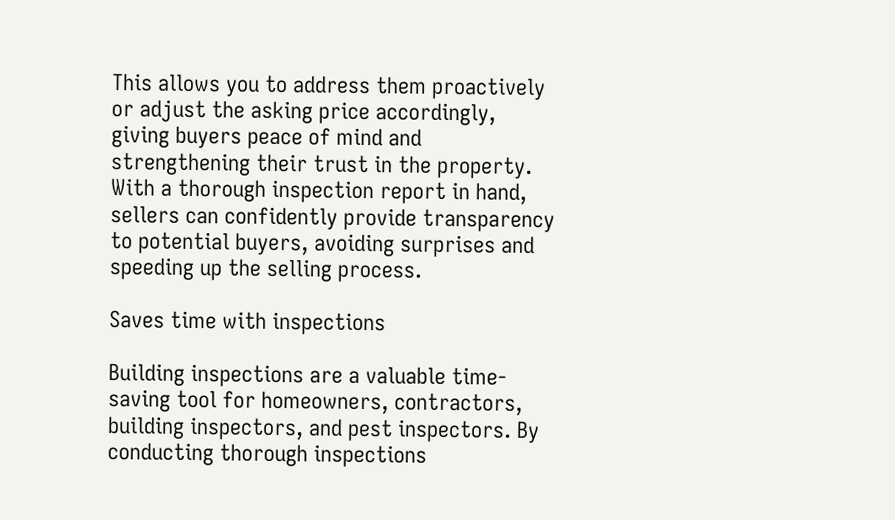This allows you to address them proactively or adjust the asking price accordingly, giving buyers peace of mind and strengthening their trust in the property. With a thorough inspection report in hand, sellers can confidently provide transparency to potential buyers, avoiding surprises and speeding up the selling process.

Saves time with inspections

Building inspections are a valuable time-saving tool for homeowners, contractors, building inspectors, and pest inspectors. By conducting thorough inspections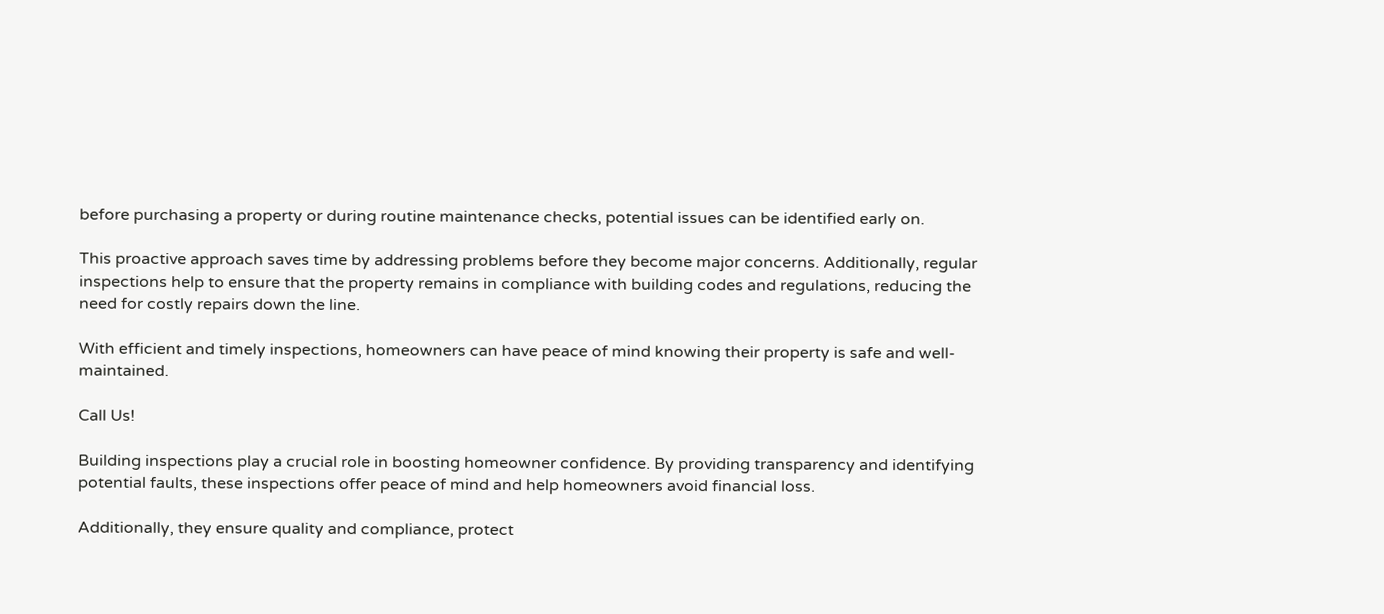before purchasing a property or during routine maintenance checks, potential issues can be identified early on.

This proactive approach saves time by addressing problems before they become major concerns. Additionally, regular inspections help to ensure that the property remains in compliance with building codes and regulations, reducing the need for costly repairs down the line.

With efficient and timely inspections, homeowners can have peace of mind knowing their property is safe and well-maintained.

Call Us!

Building inspections play a crucial role in boosting homeowner confidence. By providing transparency and identifying potential faults, these inspections offer peace of mind and help homeowners avoid financial loss.

Additionally, they ensure quality and compliance, protect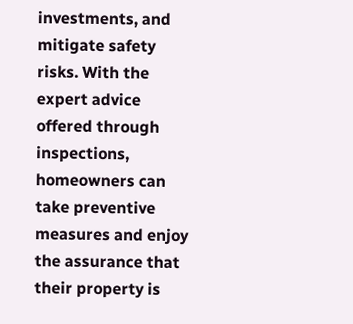investments, and mitigate safety risks. With the expert advice offered through inspections, homeowners can take preventive measures and enjoy the assurance that their property is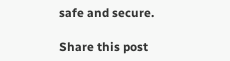safe and secure.

Share this post